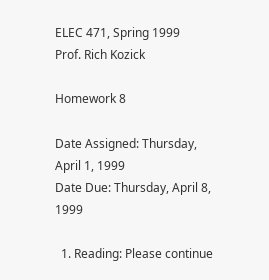ELEC 471, Spring 1999
Prof. Rich Kozick

Homework 8

Date Assigned: Thursday, April 1, 1999
Date Due: Thursday, April 8, 1999

  1. Reading: Please continue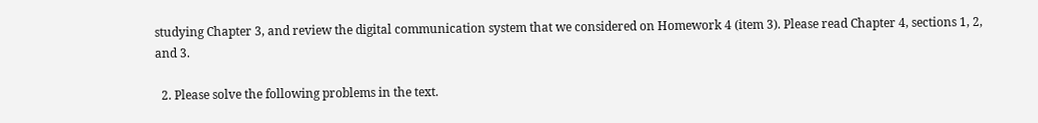studying Chapter 3, and review the digital communication system that we considered on Homework 4 (item 3). Please read Chapter 4, sections 1, 2, and 3.

  2. Please solve the following problems in the text.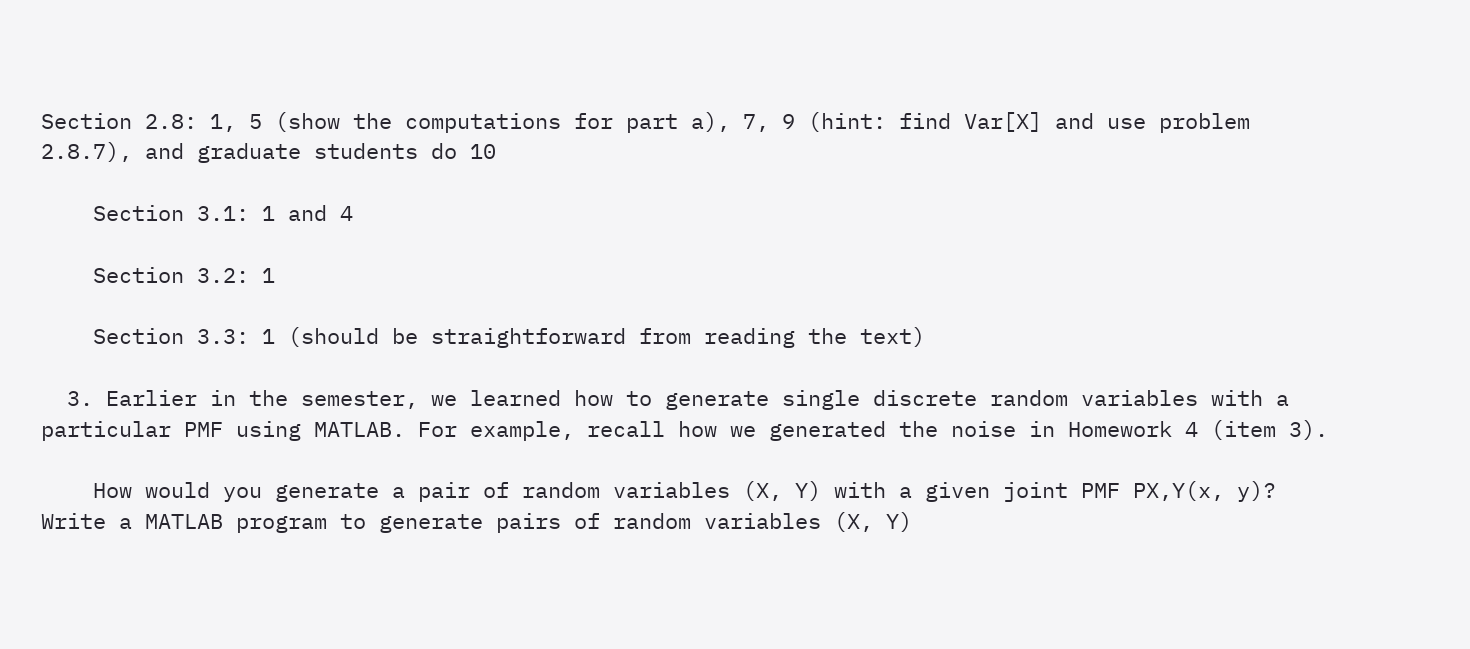Section 2.8: 1, 5 (show the computations for part a), 7, 9 (hint: find Var[X] and use problem 2.8.7), and graduate students do 10

    Section 3.1: 1 and 4

    Section 3.2: 1

    Section 3.3: 1 (should be straightforward from reading the text)

  3. Earlier in the semester, we learned how to generate single discrete random variables with a particular PMF using MATLAB. For example, recall how we generated the noise in Homework 4 (item 3).

    How would you generate a pair of random variables (X, Y) with a given joint PMF PX,Y(x, y)? Write a MATLAB program to generate pairs of random variables (X, Y)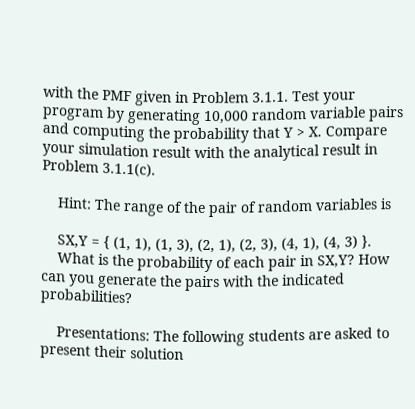with the PMF given in Problem 3.1.1. Test your program by generating 10,000 random variable pairs and computing the probability that Y > X. Compare your simulation result with the analytical result in Problem 3.1.1(c).

    Hint: The range of the pair of random variables is

    SX,Y = { (1, 1), (1, 3), (2, 1), (2, 3), (4, 1), (4, 3) }.
    What is the probability of each pair in SX,Y? How can you generate the pairs with the indicated probabilities?

    Presentations: The following students are asked to present their solution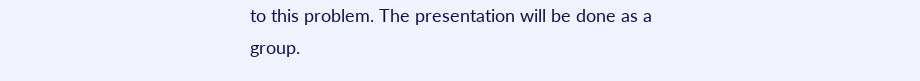to this problem. The presentation will be done as a group.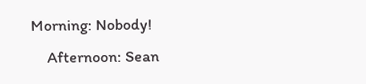Morning: Nobody!
    Afternoon: Sean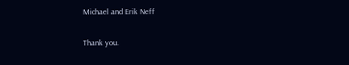Michael and Erik Neff

Thank you.